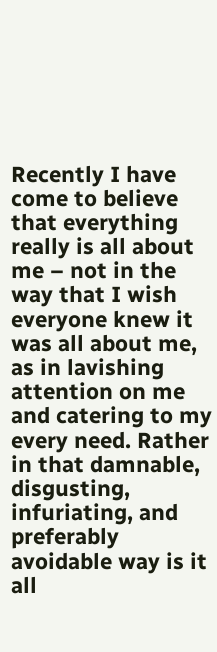Recently I have come to believe that everything really is all about me – not in the way that I wish everyone knew it was all about me, as in lavishing attention on me and catering to my every need. Rather in that damnable, disgusting, infuriating, and preferably avoidable way is it all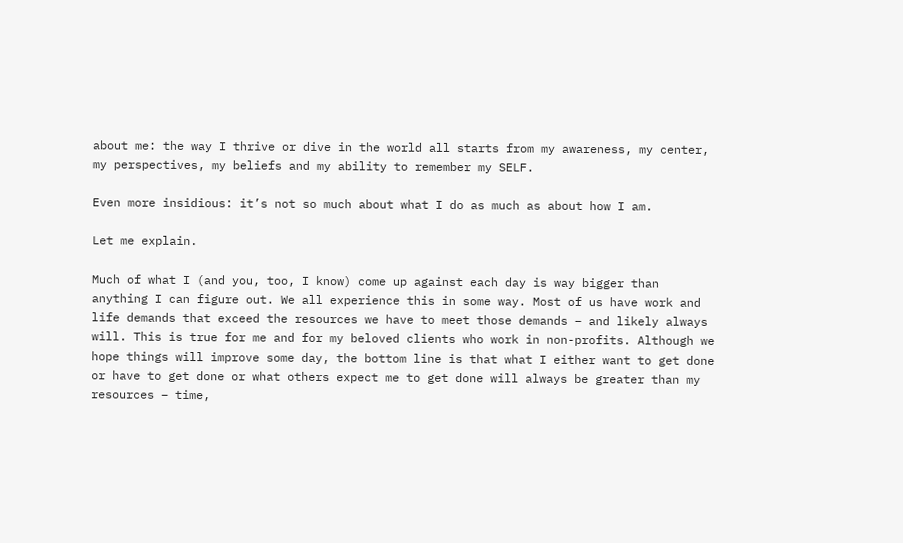about me: the way I thrive or dive in the world all starts from my awareness, my center, my perspectives, my beliefs and my ability to remember my SELF.

Even more insidious: it’s not so much about what I do as much as about how I am.

Let me explain.

Much of what I (and you, too, I know) come up against each day is way bigger than anything I can figure out. We all experience this in some way. Most of us have work and life demands that exceed the resources we have to meet those demands – and likely always will. This is true for me and for my beloved clients who work in non-profits. Although we hope things will improve some day, the bottom line is that what I either want to get done or have to get done or what others expect me to get done will always be greater than my resources – time,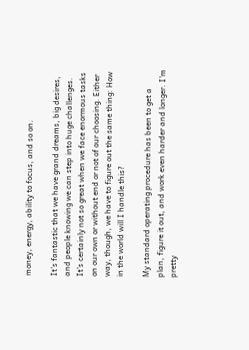money, energy, ability to focus, and so on.

It’s fantastic that we have grand dreams, big desires, and people knowing we can step into huge challenges. It’s certainly not so great when we face enormous tasks on our own or without end or not of our choosing. Either way, though, we have to figure out the same thing: How in the world will I handle this?

My standard operating procedure has been to get a plan, figure it out, and work even harder and longer. I’m pretty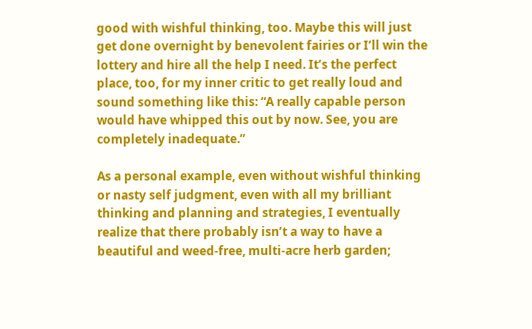good with wishful thinking, too. Maybe this will just get done overnight by benevolent fairies or I’ll win the lottery and hire all the help I need. It’s the perfect place, too, for my inner critic to get really loud and sound something like this: “A really capable person would have whipped this out by now. See, you are completely inadequate.”

As a personal example, even without wishful thinking or nasty self judgment, even with all my brilliant thinking and planning and strategies, I eventually realize that there probably isn’t a way to have a beautiful and weed-free, multi-acre herb garden;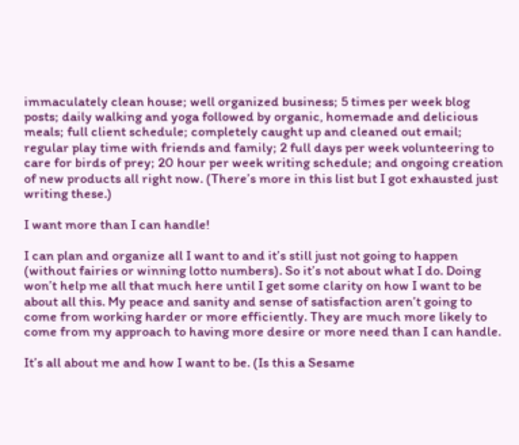immaculately clean house; well organized business; 5 times per week blog posts; daily walking and yoga followed by organic, homemade and delicious meals; full client schedule; completely caught up and cleaned out email; regular play time with friends and family; 2 full days per week volunteering to care for birds of prey; 20 hour per week writing schedule; and ongoing creation of new products all right now. (There’s more in this list but I got exhausted just writing these.)

I want more than I can handle!

I can plan and organize all I want to and it’s still just not going to happen (without fairies or winning lotto numbers). So it’s not about what I do. Doing won’t help me all that much here until I get some clarity on how I want to be about all this. My peace and sanity and sense of satisfaction aren’t going to come from working harder or more efficiently. They are much more likely to come from my approach to having more desire or more need than I can handle.

It’s all about me and how I want to be. (Is this a Sesame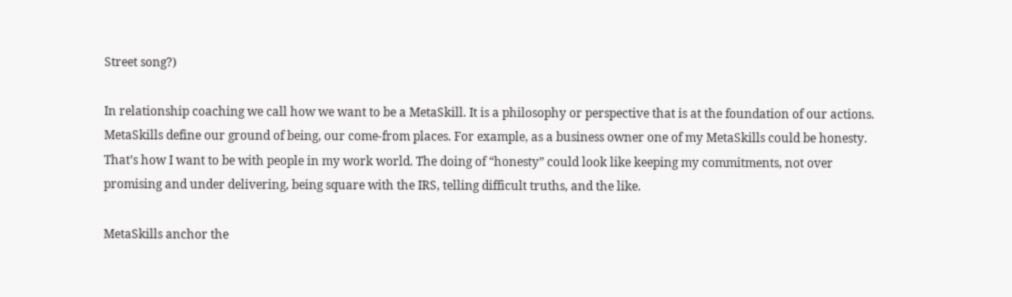Street song?)

In relationship coaching we call how we want to be a MetaSkill. It is a philosophy or perspective that is at the foundation of our actions. MetaSkills define our ground of being, our come-from places. For example, as a business owner one of my MetaSkills could be honesty. That’s how I want to be with people in my work world. The doing of “honesty” could look like keeping my commitments, not over promising and under delivering, being square with the IRS, telling difficult truths, and the like.

MetaSkills anchor the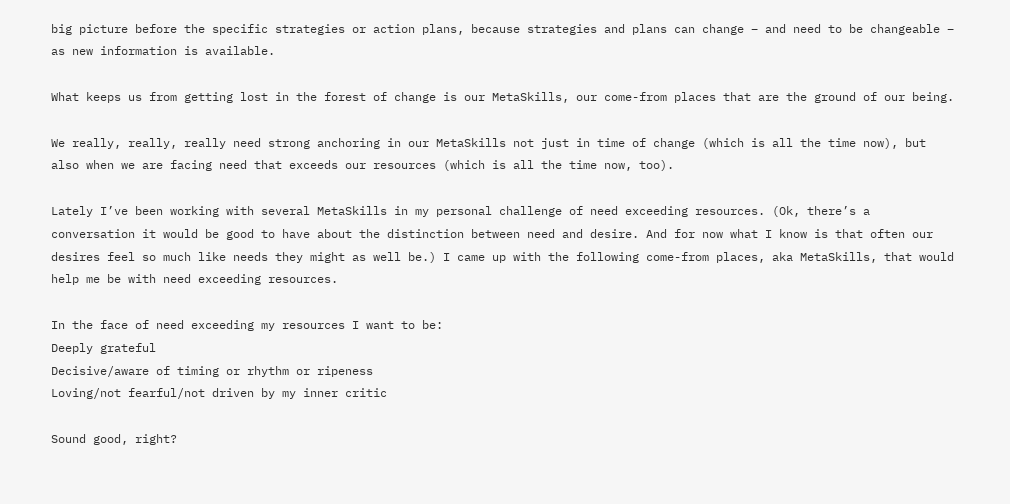big picture before the specific strategies or action plans, because strategies and plans can change – and need to be changeable – as new information is available.

What keeps us from getting lost in the forest of change is our MetaSkills, our come-from places that are the ground of our being.

We really, really, really need strong anchoring in our MetaSkills not just in time of change (which is all the time now), but also when we are facing need that exceeds our resources (which is all the time now, too).

Lately I’ve been working with several MetaSkills in my personal challenge of need exceeding resources. (Ok, there’s a conversation it would be good to have about the distinction between need and desire. And for now what I know is that often our desires feel so much like needs they might as well be.) I came up with the following come-from places, aka MetaSkills, that would help me be with need exceeding resources.

In the face of need exceeding my resources I want to be:
Deeply grateful
Decisive/aware of timing or rhythm or ripeness
Loving/not fearful/not driven by my inner critic

Sound good, right?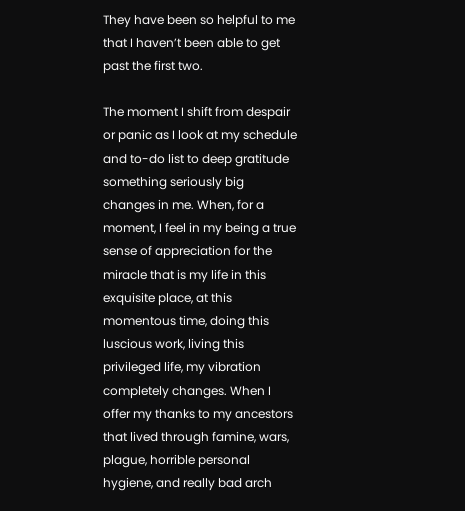They have been so helpful to me that I haven’t been able to get past the first two.

The moment I shift from despair or panic as I look at my schedule and to-do list to deep gratitude something seriously big changes in me. When, for a moment, I feel in my being a true sense of appreciation for the miracle that is my life in this exquisite place, at this momentous time, doing this luscious work, living this privileged life, my vibration completely changes. When I offer my thanks to my ancestors that lived through famine, wars, plague, horrible personal hygiene, and really bad arch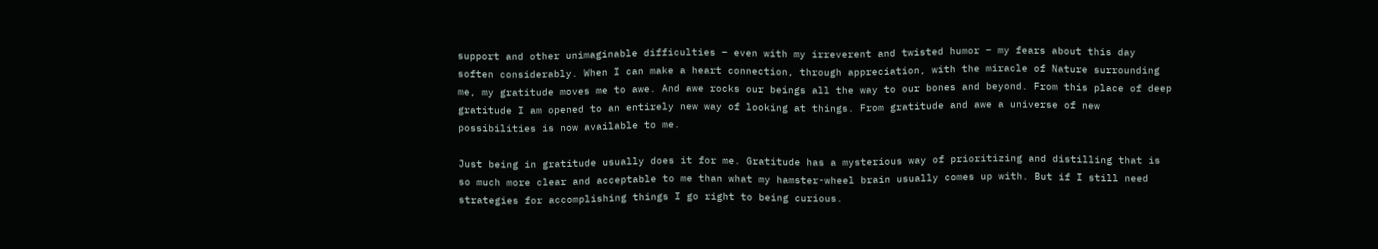support and other unimaginable difficulties – even with my irreverent and twisted humor – my fears about this day soften considerably. When I can make a heart connection, through appreciation, with the miracle of Nature surrounding me, my gratitude moves me to awe. And awe rocks our beings all the way to our bones and beyond. From this place of deep gratitude I am opened to an entirely new way of looking at things. From gratitude and awe a universe of new possibilities is now available to me.

Just being in gratitude usually does it for me. Gratitude has a mysterious way of prioritizing and distilling that is so much more clear and acceptable to me than what my hamster-wheel brain usually comes up with. But if I still need strategies for accomplishing things I go right to being curious.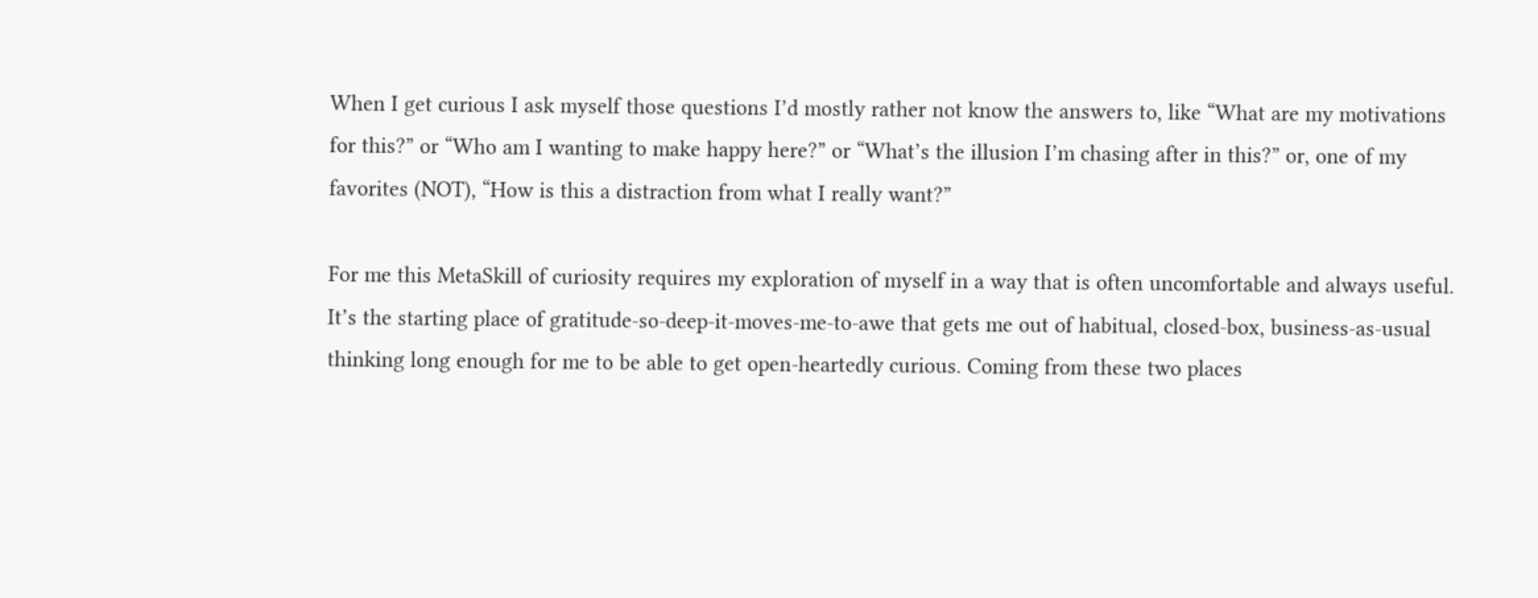When I get curious I ask myself those questions I’d mostly rather not know the answers to, like “What are my motivations for this?” or “Who am I wanting to make happy here?” or “What’s the illusion I’m chasing after in this?” or, one of my favorites (NOT), “How is this a distraction from what I really want?”

For me this MetaSkill of curiosity requires my exploration of myself in a way that is often uncomfortable and always useful. It’s the starting place of gratitude-so-deep-it-moves-me-to-awe that gets me out of habitual, closed-box, business-as-usual thinking long enough for me to be able to get open-heartedly curious. Coming from these two places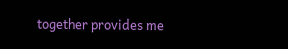together provides me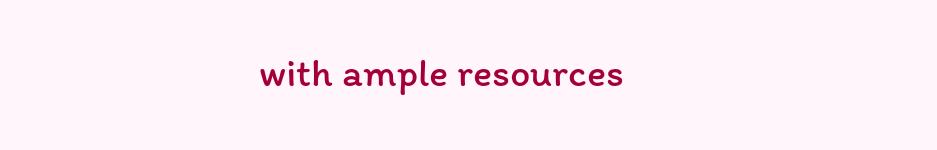with ample resources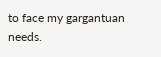to face my gargantuan needs.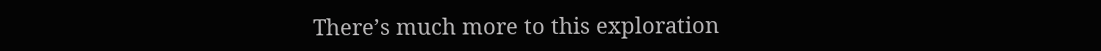There’s much more to this exploration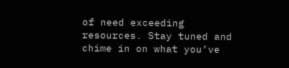of need exceeding resources. Stay tuned and chime in on what you’ve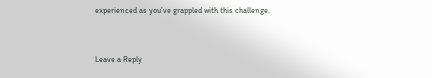experienced as you’ve grappled with this challenge.


Leave a Reply